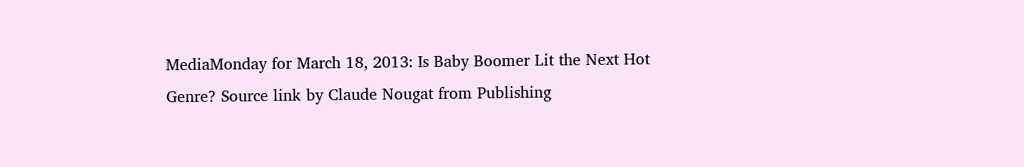MediaMonday for March 18, 2013: Is Baby Boomer Lit the Next Hot Genre? Source link by Claude Nougat from Publishing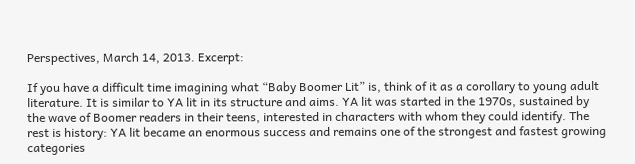Perspectives, March 14, 2013. Excerpt:

If you have a difficult time imagining what “Baby Boomer Lit” is, think of it as a corollary to young adult literature. It is similar to YA lit in its structure and aims. YA lit was started in the 1970s, sustained by the wave of Boomer readers in their teens, interested in characters with whom they could identify. The rest is history: YA lit became an enormous success and remains one of the strongest and fastest growing categories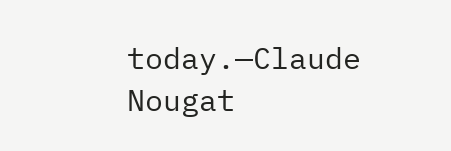today.—Claude Nougat